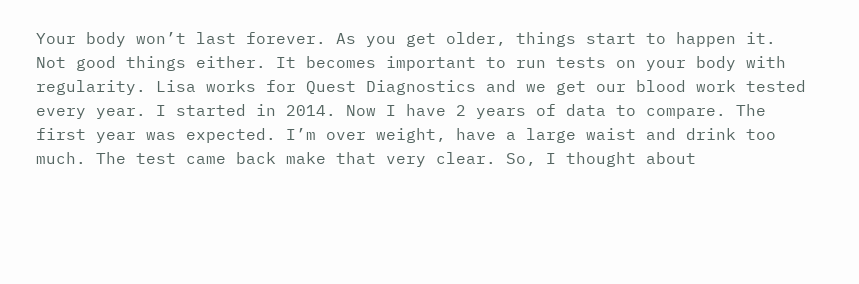Your body won’t last forever. As you get older, things start to happen it. Not good things either. It becomes important to run tests on your body with regularity. Lisa works for Quest Diagnostics and we get our blood work tested every year. I started in 2014. Now I have 2 years of data to compare. The first year was expected. I’m over weight, have a large waist and drink too much. The test came back make that very clear. So, I thought about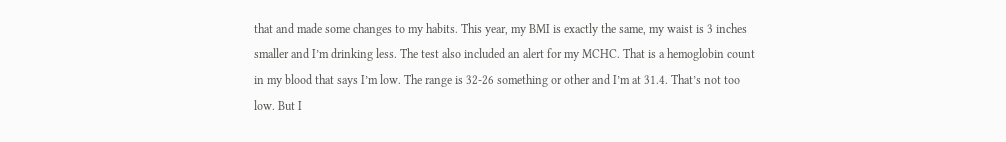that and made some changes to my habits. This year, my BMI is exactly the same, my waist is 3 inches smaller and I’m drinking less. The test also included an alert for my MCHC. That is a hemoglobin count in my blood that says I’m low. The range is 32-26 something or other and I’m at 31.4. That’s not too low. But I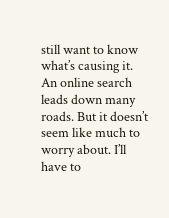still want to know what’s causing it. An online search leads down many roads. But it doesn’t seem like much to worry about. I’ll have to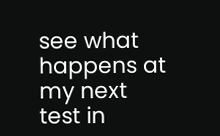see what happens at my next test in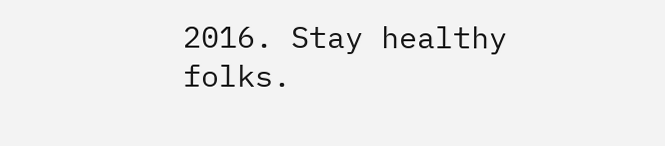2016. Stay healthy folks.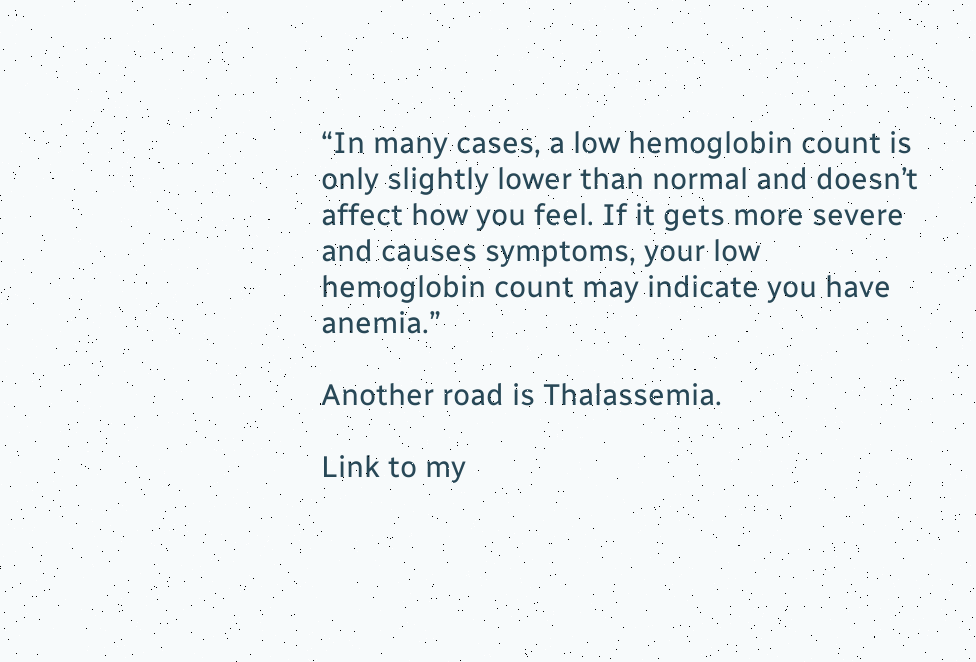“In many cases, a low hemoglobin count is only slightly lower than normal and doesn’t affect how you feel. If it gets more severe and causes symptoms, your low hemoglobin count may indicate you have anemia.”

Another road is Thalassemia.

Link to my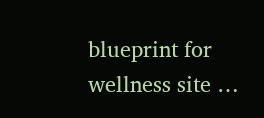blueprint for wellness site …